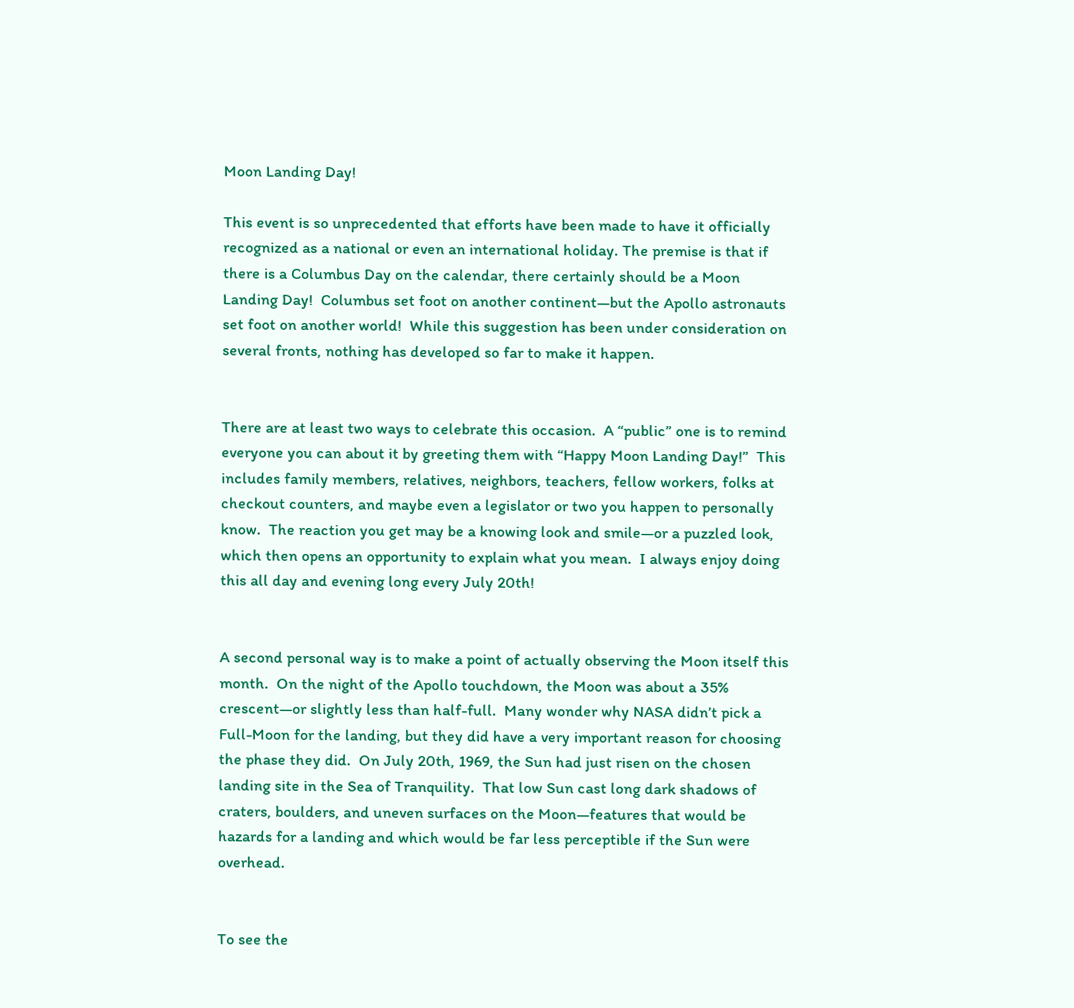Moon Landing Day!

This event is so unprecedented that efforts have been made to have it officially recognized as a national or even an international holiday. The premise is that if there is a Columbus Day on the calendar, there certainly should be a Moon Landing Day!  Columbus set foot on another continent—but the Apollo astronauts set foot on another world!  While this suggestion has been under consideration on several fronts, nothing has developed so far to make it happen.


There are at least two ways to celebrate this occasion.  A “public” one is to remind everyone you can about it by greeting them with “Happy Moon Landing Day!”  This includes family members, relatives, neighbors, teachers, fellow workers, folks at checkout counters, and maybe even a legislator or two you happen to personally know.  The reaction you get may be a knowing look and smile—or a puzzled look, which then opens an opportunity to explain what you mean.  I always enjoy doing this all day and evening long every July 20th!


A second personal way is to make a point of actually observing the Moon itself this month.  On the night of the Apollo touchdown, the Moon was about a 35% crescent—or slightly less than half-full.  Many wonder why NASA didn’t pick a Full-Moon for the landing, but they did have a very important reason for choosing the phase they did.  On July 20th, 1969, the Sun had just risen on the chosen landing site in the Sea of Tranquility.  That low Sun cast long dark shadows of craters, boulders, and uneven surfaces on the Moon—features that would be hazards for a landing and which would be far less perceptible if the Sun were overhead.


To see the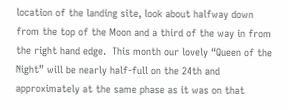location of the landing site, look about halfway down from the top of the Moon and a third of the way in from the right hand edge.  This month our lovely “Queen of the Night” will be nearly half-full on the 24th and approximately at the same phase as it was on that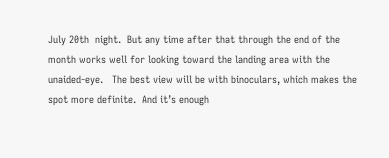July 20th  night.  But any time after that through the end of the month works well for looking toward the landing area with the unaided-eye.   The best view will be with binoculars, which makes the spot more definite.  And it’s enough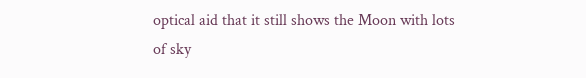optical aid that it still shows the Moon with lots of sky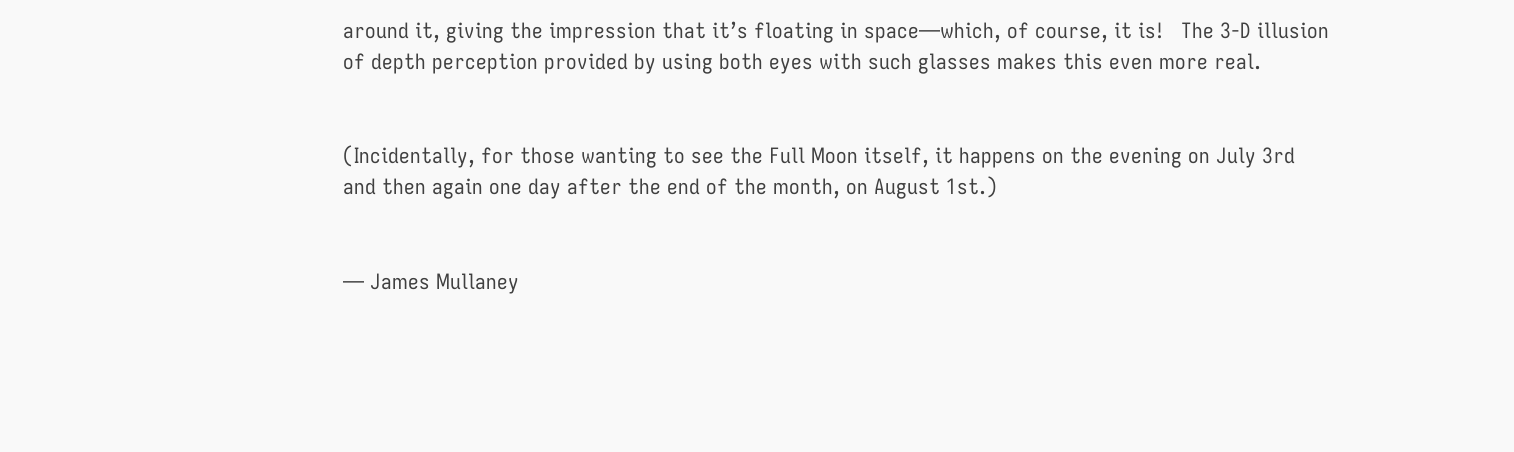around it, giving the impression that it’s floating in space—which, of course, it is!   The 3-D illusion of depth perception provided by using both eyes with such glasses makes this even more real.


(Incidentally, for those wanting to see the Full Moon itself, it happens on the evening on July 3rd and then again one day after the end of the month, on August 1st.)


— James Mullaney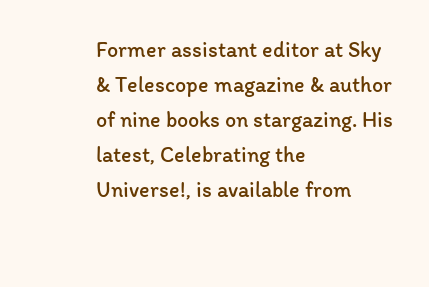Former assistant editor at Sky & Telescope magazine & author of nine books on stargazing. His latest, Celebrating the Universe!, is available from